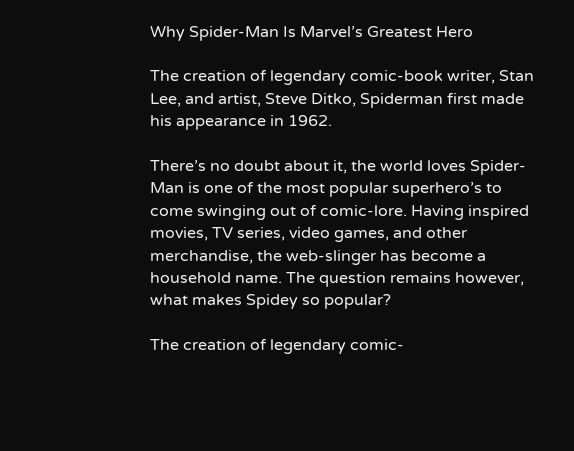Why Spider-Man Is Marvel’s Greatest Hero

The creation of legendary comic-book writer, Stan Lee, and artist, Steve Ditko, Spiderman first made his appearance in 1962.

There’s no doubt about it, the world loves Spider-Man is one of the most popular superhero’s to come swinging out of comic-lore. Having inspired movies, TV series, video games, and other merchandise, the web-slinger has become a household name. The question remains however, what makes Spidey so popular?

The creation of legendary comic-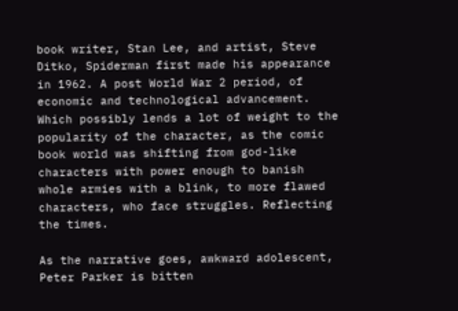book writer, Stan Lee, and artist, Steve Ditko, Spiderman first made his appearance in 1962. A post World War 2 period, of economic and technological advancement. Which possibly lends a lot of weight to the popularity of the character, as the comic book world was shifting from god-like characters with power enough to banish whole armies with a blink, to more flawed characters, who face struggles. Reflecting the times.

As the narrative goes, awkward adolescent, Peter Parker is bitten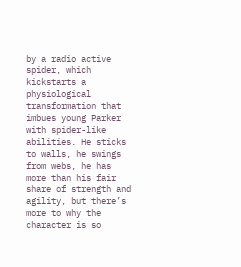by a radio active spider, which kickstarts a physiological transformation that imbues young Parker with spider-like abilities. He sticks to walls, he swings from webs, he has more than his fair share of strength and agility, but there’s more to why the character is so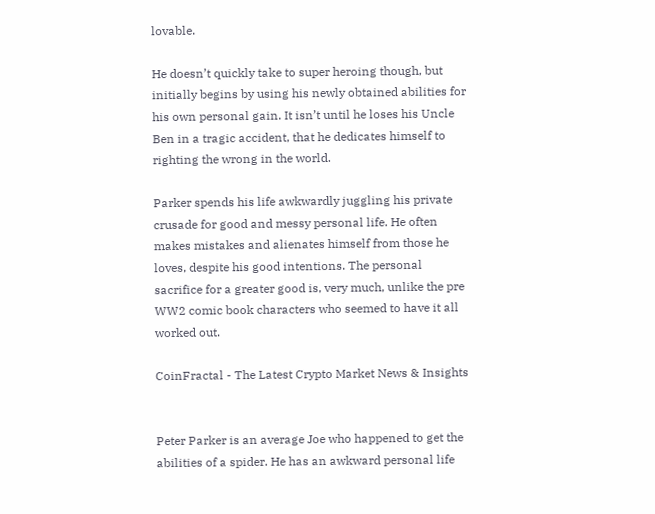lovable.

He doesn’t quickly take to super heroing though, but initially begins by using his newly obtained abilities for his own personal gain. It isn’t until he loses his Uncle Ben in a tragic accident, that he dedicates himself to righting the wrong in the world.

Parker spends his life awkwardly juggling his private crusade for good and messy personal life. He often makes mistakes and alienates himself from those he loves, despite his good intentions. The personal sacrifice for a greater good is, very much, unlike the pre WW2 comic book characters who seemed to have it all worked out.

CoinFractal - The Latest Crypto Market News & Insights


Peter Parker is an average Joe who happened to get the abilities of a spider. He has an awkward personal life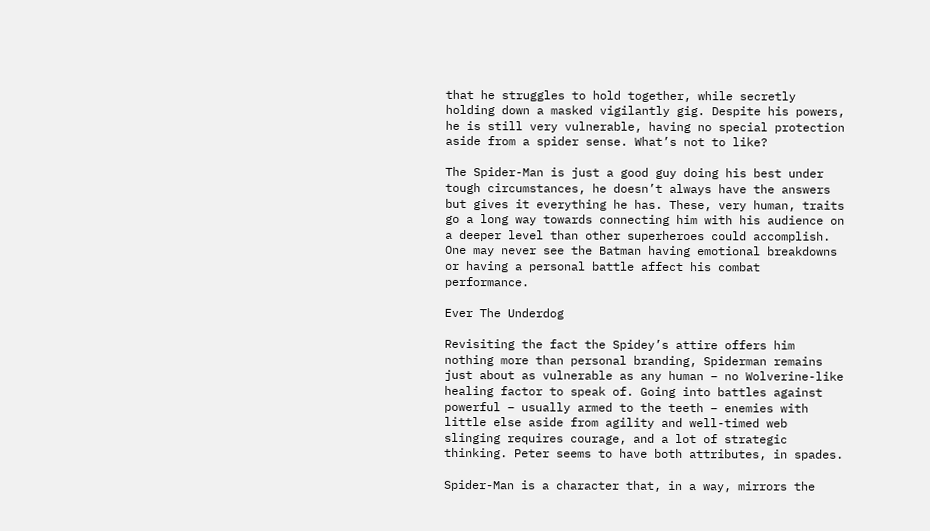that he struggles to hold together, while secretly holding down a masked vigilantly gig. Despite his powers, he is still very vulnerable, having no special protection aside from a spider sense. What’s not to like?

The Spider-Man is just a good guy doing his best under tough circumstances, he doesn’t always have the answers but gives it everything he has. These, very human, traits go a long way towards connecting him with his audience on a deeper level than other superheroes could accomplish. One may never see the Batman having emotional breakdowns or having a personal battle affect his combat performance.

Ever The Underdog

Revisiting the fact the Spidey’s attire offers him nothing more than personal branding, Spiderman remains just about as vulnerable as any human – no Wolverine-like healing factor to speak of. Going into battles against powerful – usually armed to the teeth – enemies with little else aside from agility and well-timed web slinging requires courage, and a lot of strategic thinking. Peter seems to have both attributes, in spades.

Spider-Man is a character that, in a way, mirrors the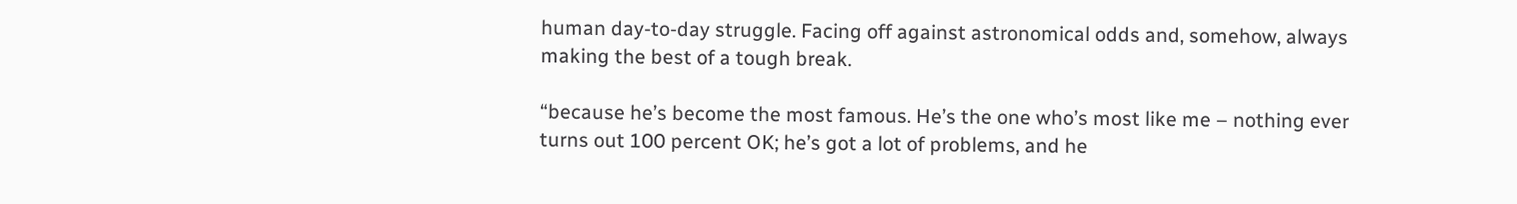human day-to-day struggle. Facing off against astronomical odds and, somehow, always making the best of a tough break.

“because he’s become the most famous. He’s the one who’s most like me – nothing ever turns out 100 percent OK; he’s got a lot of problems, and he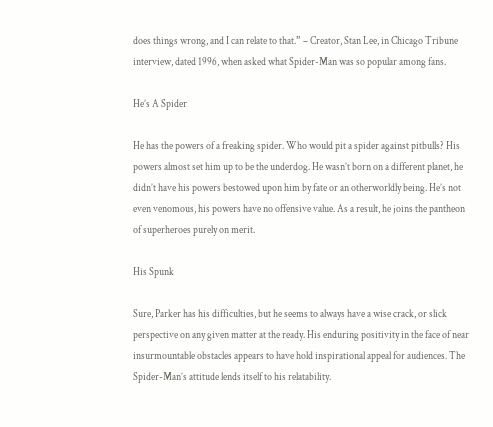does things wrong, and I can relate to that.” – Creator, Stan Lee, in Chicago Tribune interview, dated 1996, when asked what Spider-Man was so popular among fans.

He’s A Spider

He has the powers of a freaking spider. Who would pit a spider against pitbulls? His powers almost set him up to be the underdog. He wasn’t born on a different planet, he didn’t have his powers bestowed upon him by fate or an otherworldly being. He’s not even venomous, his powers have no offensive value. As a result, he joins the pantheon of superheroes purely on merit.

His Spunk

Sure, Parker has his difficulties, but he seems to always have a wise crack, or slick perspective on any given matter at the ready. His enduring positivity in the face of near insurmountable obstacles appears to have hold inspirational appeal for audiences. The Spider-Man’s attitude lends itself to his relatability.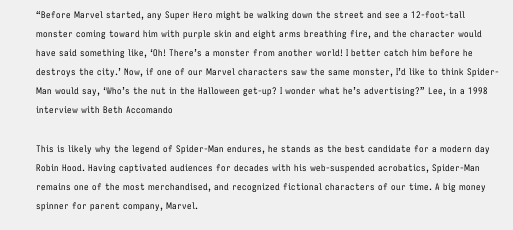“Before Marvel started, any Super Hero might be walking down the street and see a 12-foot-tall monster coming toward him with purple skin and eight arms breathing fire, and the character would have said something like, ‘Oh! There’s a monster from another world! I better catch him before he destroys the city.’ Now, if one of our Marvel characters saw the same monster, I’d like to think Spider-Man would say, ‘Who’s the nut in the Halloween get-up? I wonder what he’s advertising?” Lee, in a 1998 interview with Beth Accomando

This is likely why the legend of Spider-Man endures, he stands as the best candidate for a modern day Robin Hood. Having captivated audiences for decades with his web-suspended acrobatics, Spider-Man remains one of the most merchandised, and recognized fictional characters of our time. A big money spinner for parent company, Marvel.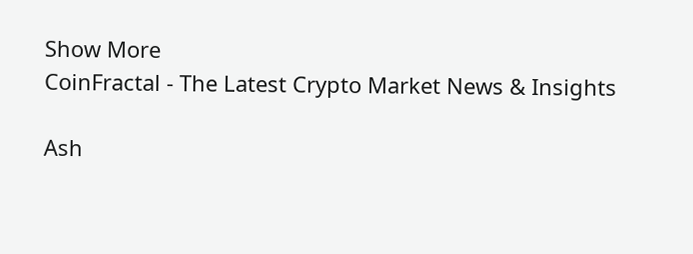Show More
CoinFractal - The Latest Crypto Market News & Insights

Ash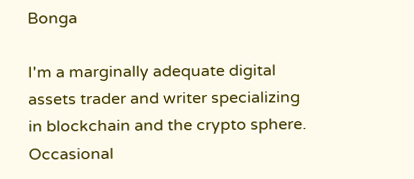Bonga

I'm a marginally adequate digital assets trader and writer specializing in blockchain and the crypto sphere. Occasional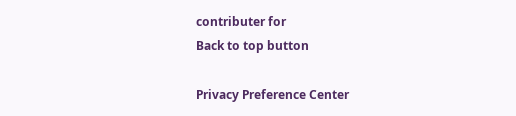contributer for
Back to top button

Privacy Preference Center